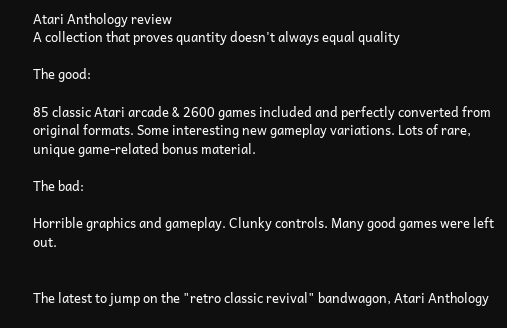Atari Anthology review
A collection that proves quantity doesn't always equal quality

The good:

85 classic Atari arcade & 2600 games included and perfectly converted from original formats. Some interesting new gameplay variations. Lots of rare, unique game-related bonus material.

The bad:

Horrible graphics and gameplay. Clunky controls. Many good games were left out.


The latest to jump on the "retro classic revival" bandwagon, Atari Anthology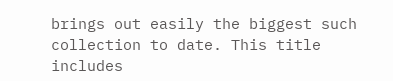brings out easily the biggest such collection to date. This title includes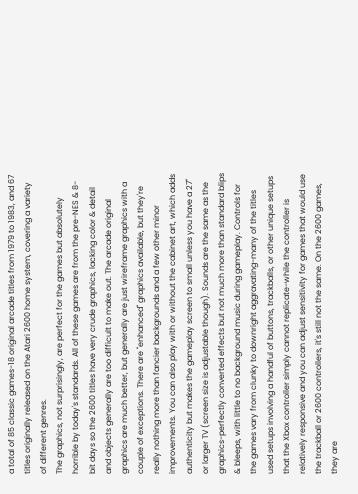a total of 85 classic games-18 original arcade titles from 1979 to 1983, and 67 titles originally released on the Atari 2600 home system, covering a variety of different genres.
The graphics, not surprisingly, are perfect for the games but absolutely horrible by today's standards. All of these games are from the pre-NES & 8-bit days so the 2600 titles have very crude graphics, lacking color & detail and objects generally are too difficult to make out. The arcade original graphics are much better, but generally are just wireframe graphics with a couple of exceptions. There are "enhanced" graphics available, but they're really nothing more than fancier backgrounds and a few other minor improvements. You can also play with or without the cabinet art, which adds authenticity but makes the gameplay screen to small unless you have a 27" or larger TV (screen size is adjustable though). Sounds are the same as the graphics-perfectly converted effects but not much more than standard blips & bleeps, with little to no background music during gameplay. Controls for the games vary from clunky to downright aggravating-many of the titles used setups involving a handful of buttons, trackballs, or other unique setups that the Xbox controller simply cannot replicate-while the controller is relatively responsive and you can adjust sensitivity for games that would use the trackball or 2600 controllers, it's still not the same. On the 2600 games, they are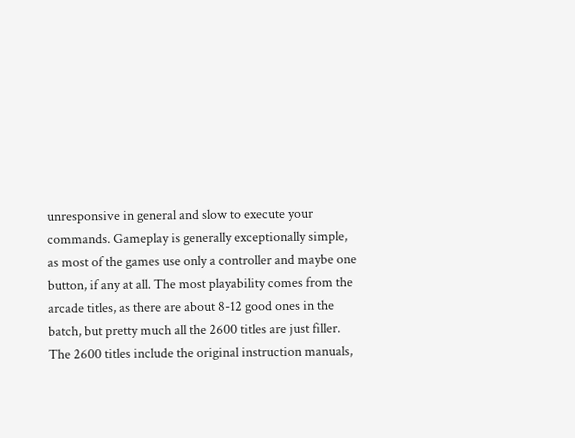unresponsive in general and slow to execute your commands. Gameplay is generally exceptionally simple, as most of the games use only a controller and maybe one button, if any at all. The most playability comes from the arcade titles, as there are about 8-12 good ones in the batch, but pretty much all the 2600 titles are just filler. The 2600 titles include the original instruction manuals,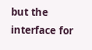but the interface for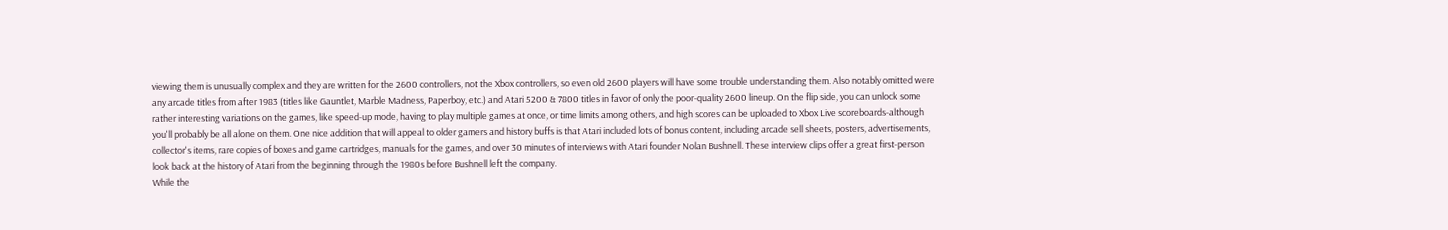viewing them is unusually complex and they are written for the 2600 controllers, not the Xbox controllers, so even old 2600 players will have some trouble understanding them. Also notably omitted were any arcade titles from after 1983 (titles like Gauntlet, Marble Madness, Paperboy, etc.) and Atari 5200 & 7800 titles in favor of only the poor-quality 2600 lineup. On the flip side, you can unlock some rather interesting variations on the games, like speed-up mode, having to play multiple games at once, or time limits among others, and high scores can be uploaded to Xbox Live scoreboards-although you'll probably be all alone on them. One nice addition that will appeal to older gamers and history buffs is that Atari included lots of bonus content, including arcade sell sheets, posters, advertisements, collector's items, rare copies of boxes and game cartridges, manuals for the games, and over 30 minutes of interviews with Atari founder Nolan Bushnell. These interview clips offer a great first-person look back at the history of Atari from the beginning through the 1980s before Bushnell left the company.
While the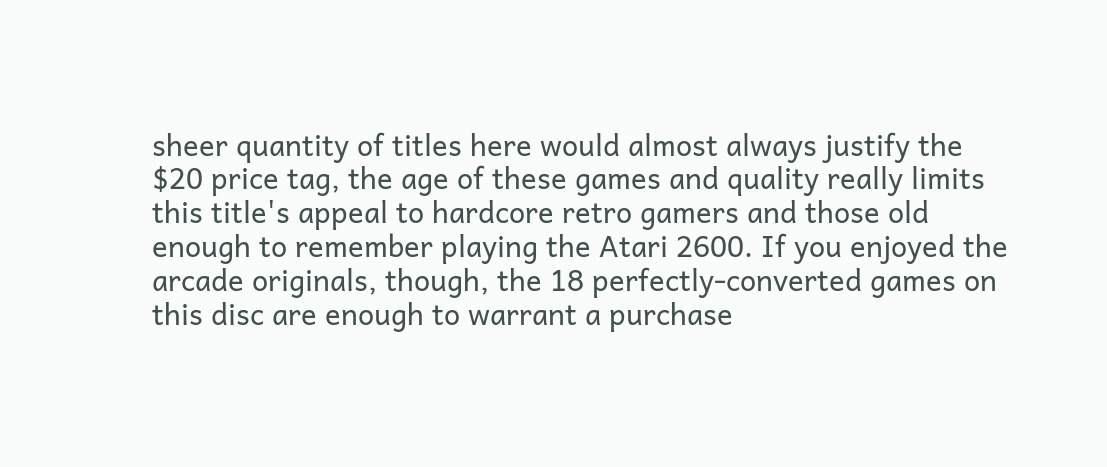sheer quantity of titles here would almost always justify the $20 price tag, the age of these games and quality really limits this title's appeal to hardcore retro gamers and those old enough to remember playing the Atari 2600. If you enjoyed the arcade originals, though, the 18 perfectly-converted games on this disc are enough to warrant a purchase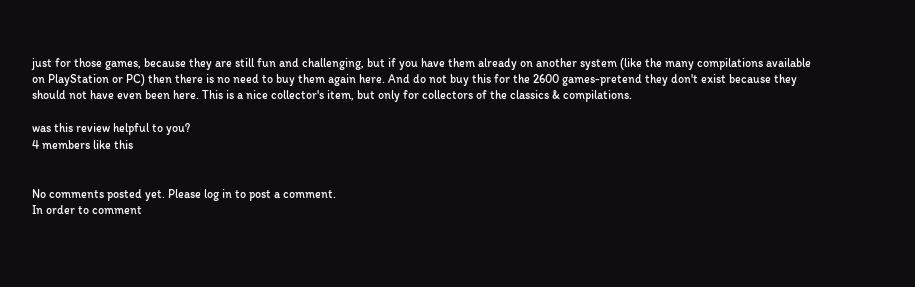just for those games, because they are still fun and challenging, but if you have them already on another system (like the many compilations available on PlayStation or PC) then there is no need to buy them again here. And do not buy this for the 2600 games-pretend they don't exist because they should not have even been here. This is a nice collector's item, but only for collectors of the classics & compilations.

was this review helpful to you?
4 members like this


No comments posted yet. Please log in to post a comment.
In order to comment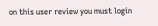on this user review you must login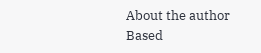About the author
Based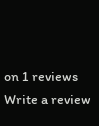on 1 reviews
Write a review